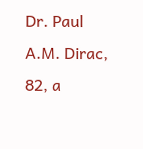Dr. Paul A.M. Dirac, 82, a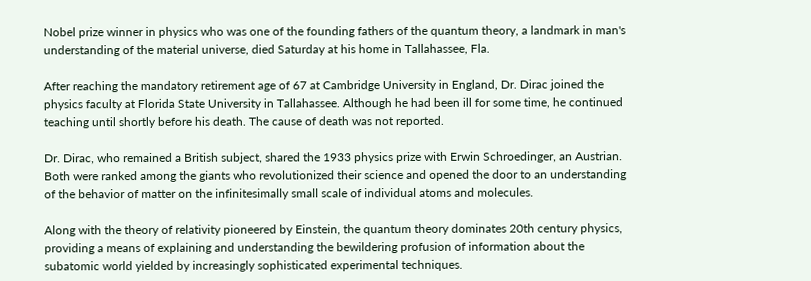Nobel prize winner in physics who was one of the founding fathers of the quantum theory, a landmark in man's understanding of the material universe, died Saturday at his home in Tallahassee, Fla.

After reaching the mandatory retirement age of 67 at Cambridge University in England, Dr. Dirac joined the physics faculty at Florida State University in Tallahassee. Although he had been ill for some time, he continued teaching until shortly before his death. The cause of death was not reported.

Dr. Dirac, who remained a British subject, shared the 1933 physics prize with Erwin Schroedinger, an Austrian. Both were ranked among the giants who revolutionized their science and opened the door to an understanding of the behavior of matter on the infinitesimally small scale of individual atoms and molecules.

Along with the theory of relativity pioneered by Einstein, the quantum theory dominates 20th century physics, providing a means of explaining and understanding the bewildering profusion of information about the subatomic world yielded by increasingly sophisticated experimental techniques.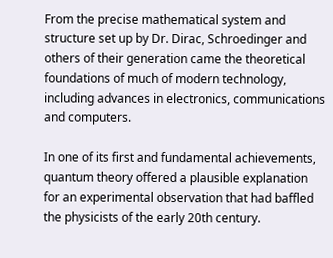From the precise mathematical system and structure set up by Dr. Dirac, Schroedinger and others of their generation came the theoretical foundations of much of modern technology, including advances in electronics, communications and computers.

In one of its first and fundamental achievements, quantum theory offered a plausible explanation for an experimental observation that had baffled the physicists of the early 20th century.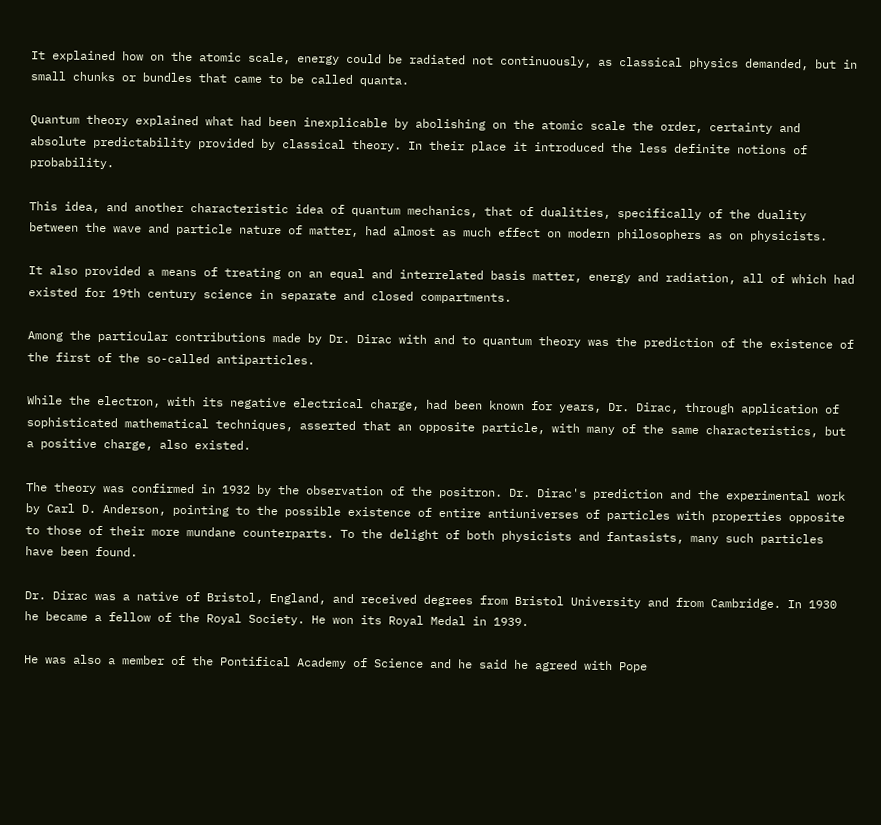It explained how on the atomic scale, energy could be radiated not continuously, as classical physics demanded, but in small chunks or bundles that came to be called quanta.

Quantum theory explained what had been inexplicable by abolishing on the atomic scale the order, certainty and absolute predictability provided by classical theory. In their place it introduced the less definite notions of probability.

This idea, and another characteristic idea of quantum mechanics, that of dualities, specifically of the duality between the wave and particle nature of matter, had almost as much effect on modern philosophers as on physicists.

It also provided a means of treating on an equal and interrelated basis matter, energy and radiation, all of which had existed for 19th century science in separate and closed compartments.

Among the particular contributions made by Dr. Dirac with and to quantum theory was the prediction of the existence of the first of the so-called antiparticles.

While the electron, with its negative electrical charge, had been known for years, Dr. Dirac, through application of sophisticated mathematical techniques, asserted that an opposite particle, with many of the same characteristics, but a positive charge, also existed.

The theory was confirmed in 1932 by the observation of the positron. Dr. Dirac's prediction and the experimental work by Carl D. Anderson, pointing to the possible existence of entire antiuniverses of particles with properties opposite to those of their more mundane counterparts. To the delight of both physicists and fantasists, many such particles have been found.

Dr. Dirac was a native of Bristol, England, and received degrees from Bristol University and from Cambridge. In 1930 he became a fellow of the Royal Society. He won its Royal Medal in 1939.

He was also a member of the Pontifical Academy of Science and he said he agreed with Pope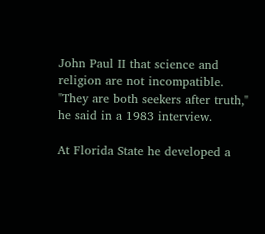John Paul II that science and religion are not incompatible. "They are both seekers after truth," he said in a 1983 interview.

At Florida State he developed a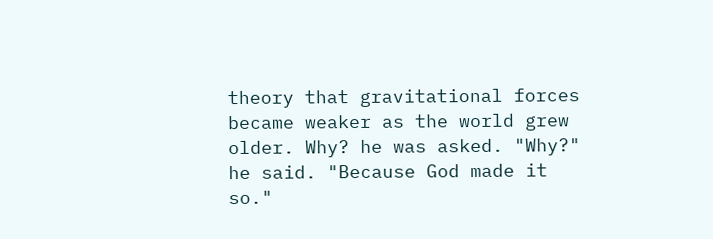theory that gravitational forces became weaker as the world grew older. Why? he was asked. "Why?" he said. "Because God made it so."